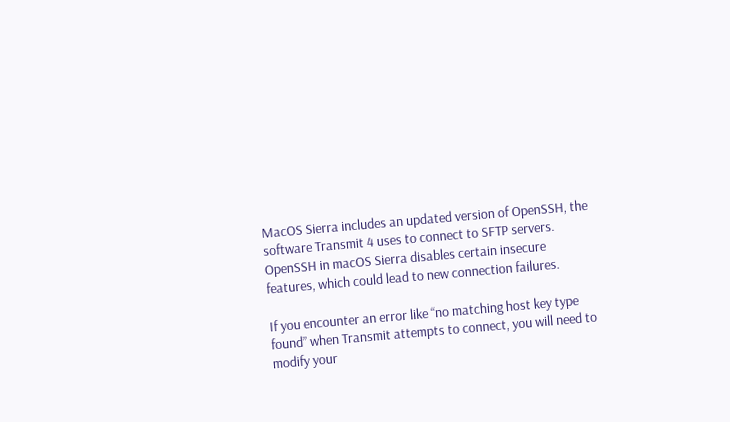MacOS Sierra includes an updated version of OpenSSH, the software Transmit 4 uses to connect to SFTP servers. OpenSSH in macOS Sierra disables certain insecure features, which could lead to new connection failures.

If you encounter an error like “no matching host key type found” when Transmit attempts to connect, you will need to modify your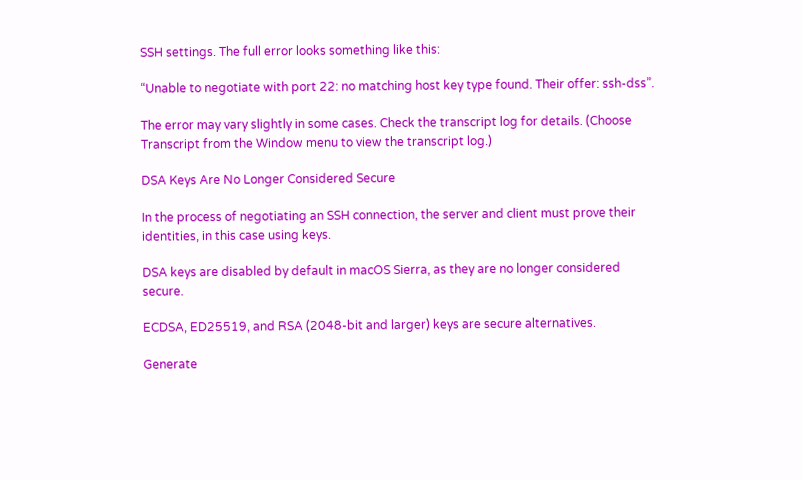SSH settings. The full error looks something like this:

“Unable to negotiate with port 22: no matching host key type found. Their offer: ssh-dss”.

The error may vary slightly in some cases. Check the transcript log for details. (Choose Transcript from the Window menu to view the transcript log.)

DSA Keys Are No Longer Considered Secure

In the process of negotiating an SSH connection, the server and client must prove their identities, in this case using keys.

DSA keys are disabled by default in macOS Sierra, as they are no longer considered secure.

ECDSA, ED25519, and RSA (2048-bit and larger) keys are secure alternatives.

Generate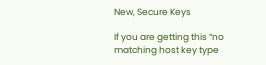New, Secure Keys

If you are getting this “no matching host key type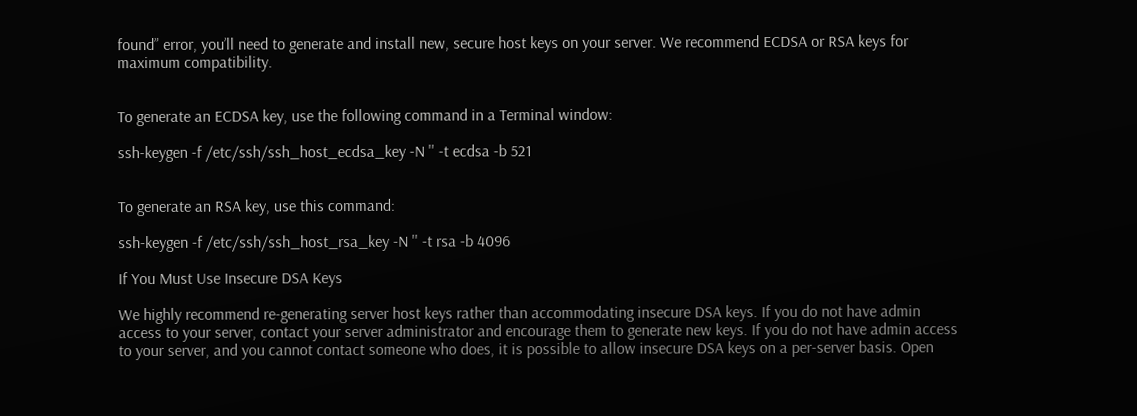found” error, you’ll need to generate and install new, secure host keys on your server. We recommend ECDSA or RSA keys for maximum compatibility.


To generate an ECDSA key, use the following command in a Terminal window:

ssh-keygen -f /etc/ssh/ssh_host_ecdsa_key -N '' -t ecdsa -b 521


To generate an RSA key, use this command:

ssh-keygen -f /etc/ssh/ssh_host_rsa_key -N '' -t rsa -b 4096

If You Must Use Insecure DSA Keys

We highly recommend re-generating server host keys rather than accommodating insecure DSA keys. If you do not have admin access to your server, contact your server administrator and encourage them to generate new keys. If you do not have admin access to your server, and you cannot contact someone who does, it is possible to allow insecure DSA keys on a per-server basis. Open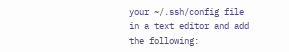your ~/.ssh/config file in a text editor and add the following: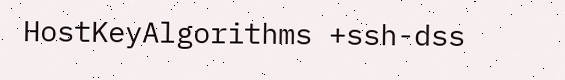HostKeyAlgorithms +ssh-dss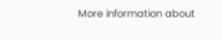More information about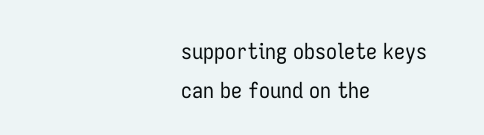supporting obsolete keys can be found on the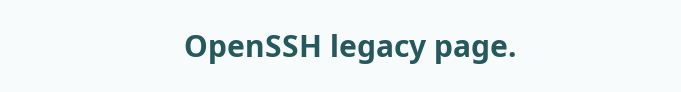OpenSSH legacy page.